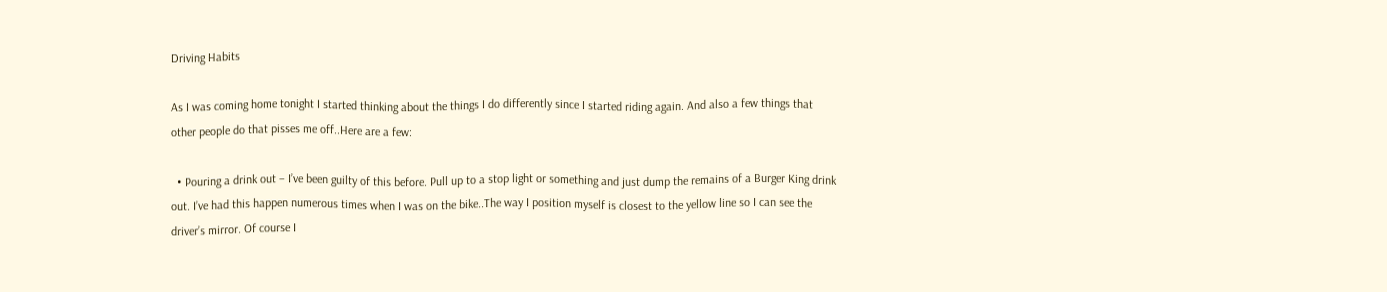Driving Habits

As I was coming home tonight I started thinking about the things I do differently since I started riding again. And also a few things that other people do that pisses me off..Here are a few:

  • Pouring a drink out – I’ve been guilty of this before. Pull up to a stop light or something and just dump the remains of a Burger King drink out. I’ve had this happen numerous times when I was on the bike..The way I position myself is closest to the yellow line so I can see the driver’s mirror. Of course I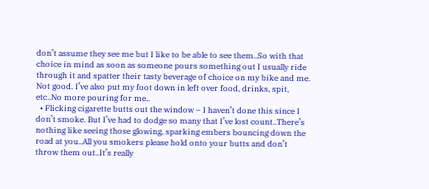don’t assume they see me but I like to be able to see them..So with that choice in mind as soon as someone pours something out I usually ride through it and spatter their tasty beverage of choice on my bike and me. Not good. I’ve also put my foot down in left over food, drinks, spit, etc..No more pouring for me..
  • Flicking cigarette butts out the window – I haven’t done this since I don’t smoke. But I’ve had to dodge so many that I’ve lost count..There’s nothing like seeing those glowing, sparking embers bouncing down the road at you..All you smokers please hold onto your butts and don’t throw them out..It’s really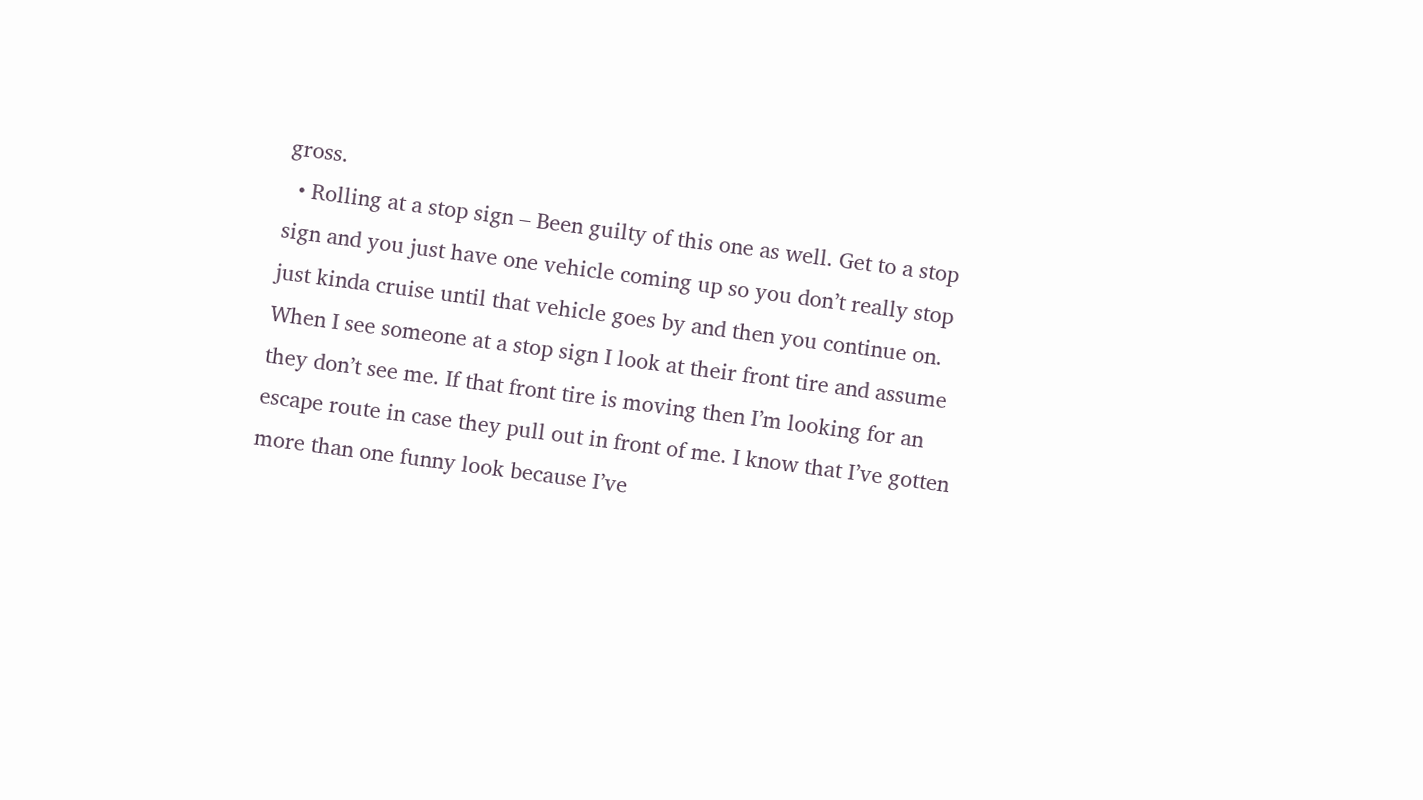gross.
  • Rolling at a stop sign – Been guilty of this one as well. Get to a stop sign and you just have one vehicle coming up so you don’t really stop just kinda cruise until that vehicle goes by and then you continue on. When I see someone at a stop sign I look at their front tire and assume they don’t see me. If that front tire is moving then I’m looking for an escape route in case they pull out in front of me. I know that I’ve gotten more than one funny look because I’ve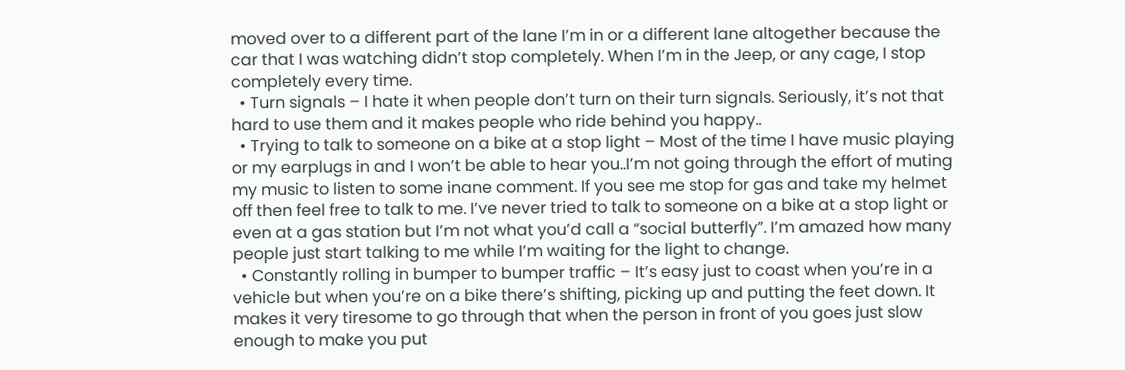moved over to a different part of the lane I’m in or a different lane altogether because the car that I was watching didn’t stop completely. When I’m in the Jeep, or any cage, I stop completely every time.
  • Turn signals – I hate it when people don’t turn on their turn signals. Seriously, it’s not that hard to use them and it makes people who ride behind you happy..
  • Trying to talk to someone on a bike at a stop light – Most of the time I have music playing or my earplugs in and I won’t be able to hear you..I’m not going through the effort of muting my music to listen to some inane comment. If you see me stop for gas and take my helmet off then feel free to talk to me. I’ve never tried to talk to someone on a bike at a stop light or even at a gas station but I’m not what you’d call a “social butterfly”. I’m amazed how many people just start talking to me while I’m waiting for the light to change.
  • Constantly rolling in bumper to bumper traffic – It’s easy just to coast when you’re in a vehicle but when you’re on a bike there’s shifting, picking up and putting the feet down. It makes it very tiresome to go through that when the person in front of you goes just slow enough to make you put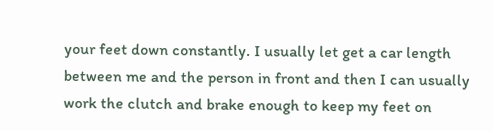your feet down constantly. I usually let get a car length between me and the person in front and then I can usually work the clutch and brake enough to keep my feet on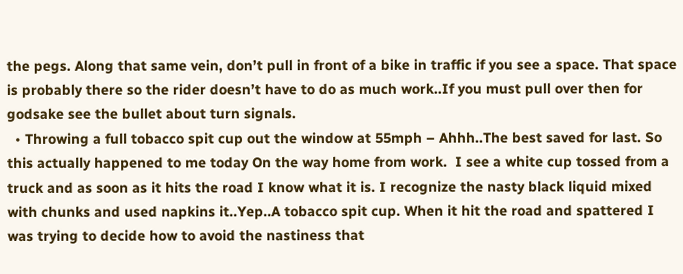the pegs. Along that same vein, don’t pull in front of a bike in traffic if you see a space. That space is probably there so the rider doesn’t have to do as much work..If you must pull over then for godsake see the bullet about turn signals.
  • Throwing a full tobacco spit cup out the window at 55mph – Ahhh..The best saved for last. So this actually happened to me today On the way home from work.  I see a white cup tossed from a truck and as soon as it hits the road I know what it is. I recognize the nasty black liquid mixed with chunks and used napkins it..Yep..A tobacco spit cup. When it hit the road and spattered I was trying to decide how to avoid the nastiness that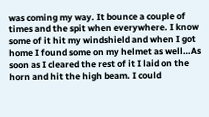was coming my way. It bounce a couple of times and the spit when everywhere. I know some of it hit my windshield and when I got home I found some on my helmet as well…As soon as I cleared the rest of it I laid on the horn and hit the high beam. I could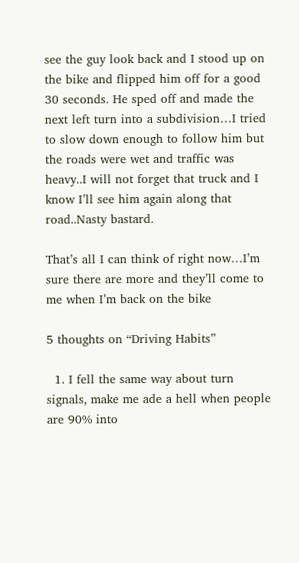see the guy look back and I stood up on the bike and flipped him off for a good 30 seconds. He sped off and made the next left turn into a subdivision…I tried to slow down enough to follow him but the roads were wet and traffic was heavy..I will not forget that truck and I know I’ll see him again along that road..Nasty bastard.

That’s all I can think of right now…I’m sure there are more and they’ll come to me when I’m back on the bike

5 thoughts on “Driving Habits”

  1. I fell the same way about turn signals, make me ade a hell when people are 90% into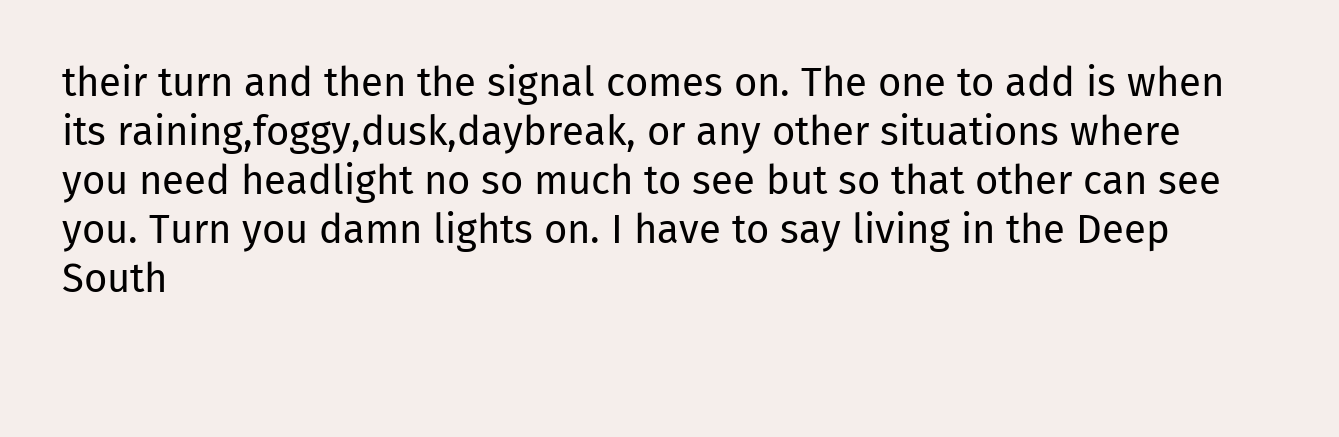their turn and then the signal comes on. The one to add is when its raining,foggy,dusk,daybreak, or any other situations where you need headlight no so much to see but so that other can see you. Turn you damn lights on. I have to say living in the Deep South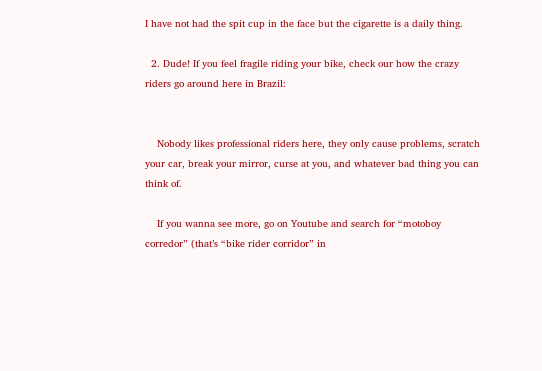I have not had the spit cup in the face but the cigarette is a daily thing.

  2. Dude! If you feel fragile riding your bike, check our how the crazy riders go around here in Brazil:


    Nobody likes professional riders here, they only cause problems, scratch your car, break your mirror, curse at you, and whatever bad thing you can think of.

    If you wanna see more, go on Youtube and search for “motoboy corredor” (that’s “bike rider corridor” in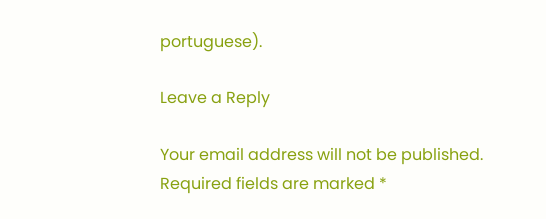portuguese).

Leave a Reply

Your email address will not be published. Required fields are marked *